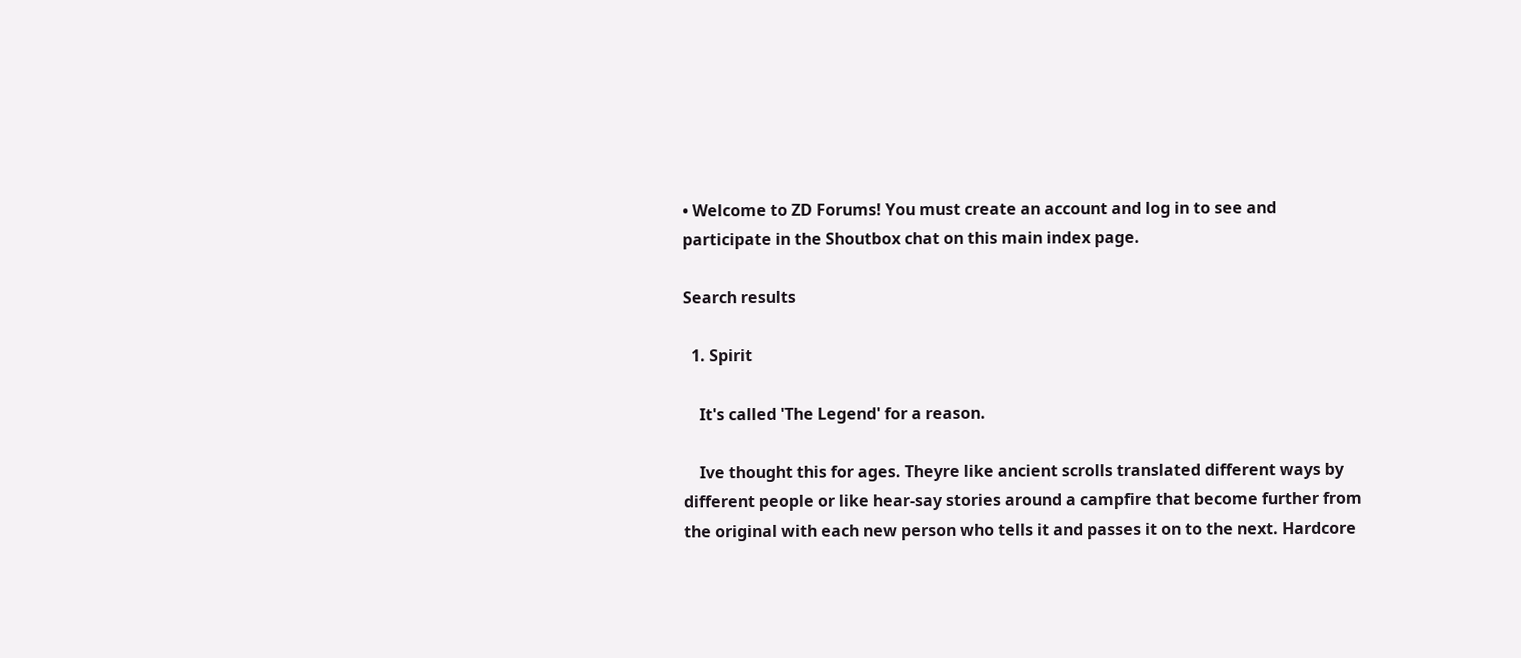• Welcome to ZD Forums! You must create an account and log in to see and participate in the Shoutbox chat on this main index page.

Search results

  1. Spirit

    It's called 'The Legend' for a reason.

    Ive thought this for ages. Theyre like ancient scrolls translated different ways by different people or like hear-say stories around a campfire that become further from the original with each new person who tells it and passes it on to the next. Hardcore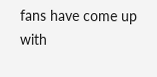fans have come up with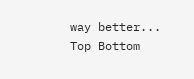way better...
Top Bottom